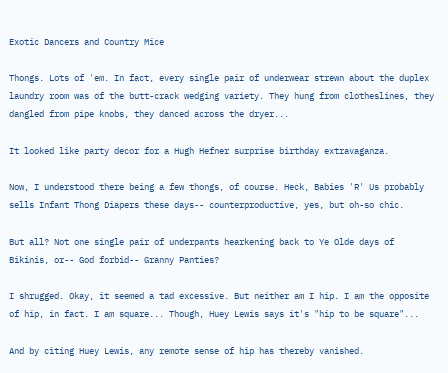Exotic Dancers and Country Mice

Thongs. Lots of 'em. In fact, every single pair of underwear strewn about the duplex laundry room was of the butt-crack wedging variety. They hung from clotheslines, they dangled from pipe knobs, they danced across the dryer...

It looked like party decor for a Hugh Hefner surprise birthday extravaganza.

Now, I understood there being a few thongs, of course. Heck, Babies 'R' Us probably sells Infant Thong Diapers these days-- counterproductive, yes, but oh-so chic.

But all? Not one single pair of underpants hearkening back to Ye Olde days of Bikinis, or-- God forbid-- Granny Panties?

I shrugged. Okay, it seemed a tad excessive. But neither am I hip. I am the opposite of hip, in fact. I am square... Though, Huey Lewis says it's "hip to be square"...

And by citing Huey Lewis, any remote sense of hip has thereby vanished.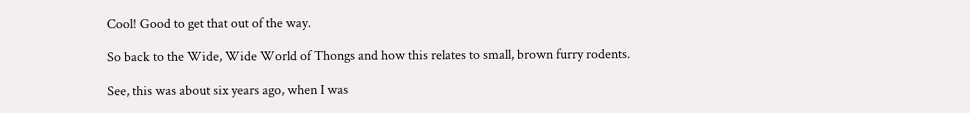Cool! Good to get that out of the way.

So back to the Wide, Wide World of Thongs and how this relates to small, brown furry rodents.

See, this was about six years ago, when I was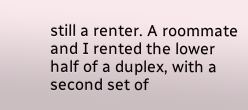still a renter. A roommate and I rented the lower half of a duplex, with a second set of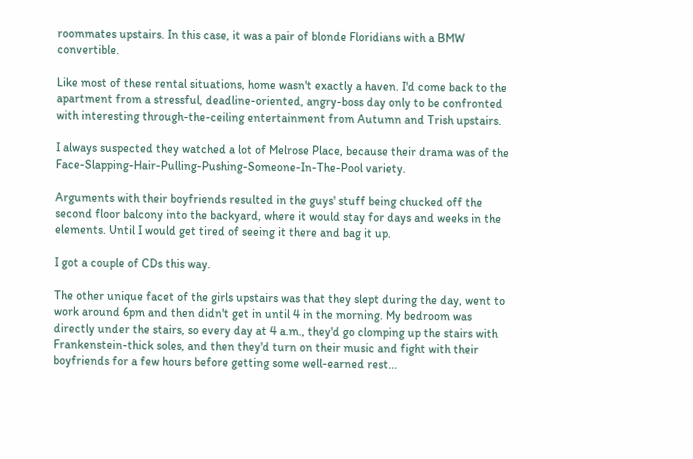roommates upstairs. In this case, it was a pair of blonde Floridians with a BMW convertible.

Like most of these rental situations, home wasn't exactly a haven. I'd come back to the apartment from a stressful, deadline-oriented, angry-boss day only to be confronted with interesting through-the-ceiling entertainment from Autumn and Trish upstairs.

I always suspected they watched a lot of Melrose Place, because their drama was of the Face-Slapping-Hair-Pulling-Pushing-Someone-In-The-Pool variety.

Arguments with their boyfriends resulted in the guys' stuff being chucked off the second floor balcony into the backyard, where it would stay for days and weeks in the elements. Until I would get tired of seeing it there and bag it up.

I got a couple of CDs this way.

The other unique facet of the girls upstairs was that they slept during the day, went to work around 6pm and then didn't get in until 4 in the morning. My bedroom was directly under the stairs, so every day at 4 a.m., they'd go clomping up the stairs with Frankenstein-thick soles, and then they'd turn on their music and fight with their boyfriends for a few hours before getting some well-earned rest...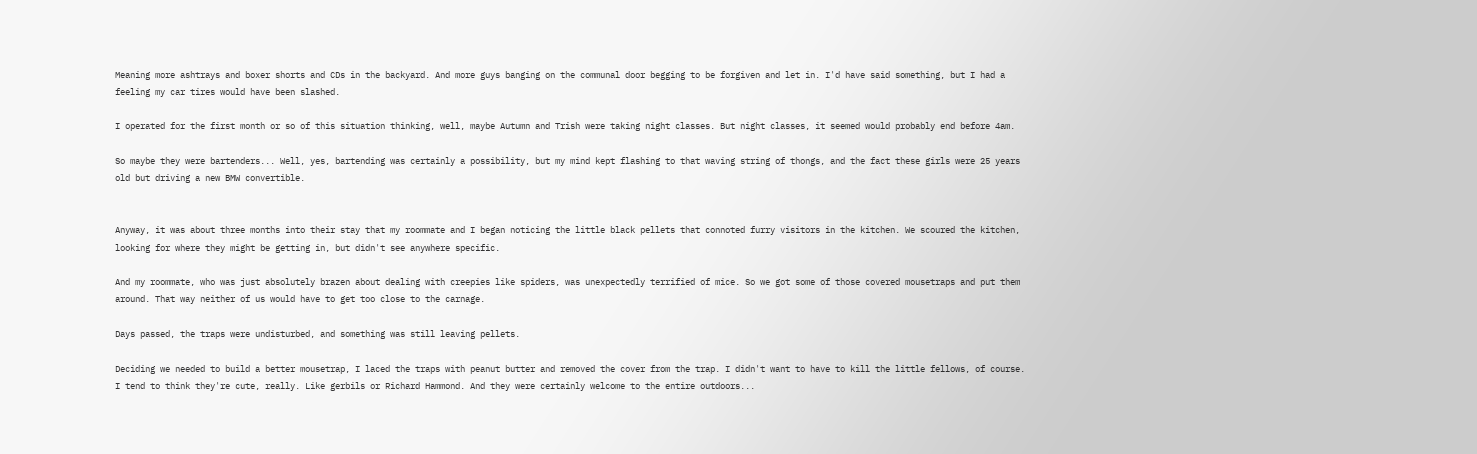Meaning more ashtrays and boxer shorts and CDs in the backyard. And more guys banging on the communal door begging to be forgiven and let in. I'd have said something, but I had a feeling my car tires would have been slashed.

I operated for the first month or so of this situation thinking, well, maybe Autumn and Trish were taking night classes. But night classes, it seemed would probably end before 4am.

So maybe they were bartenders... Well, yes, bartending was certainly a possibility, but my mind kept flashing to that waving string of thongs, and the fact these girls were 25 years old but driving a new BMW convertible.


Anyway, it was about three months into their stay that my roommate and I began noticing the little black pellets that connoted furry visitors in the kitchen. We scoured the kitchen, looking for where they might be getting in, but didn't see anywhere specific.

And my roommate, who was just absolutely brazen about dealing with creepies like spiders, was unexpectedly terrified of mice. So we got some of those covered mousetraps and put them around. That way neither of us would have to get too close to the carnage.

Days passed, the traps were undisturbed, and something was still leaving pellets.

Deciding we needed to build a better mousetrap, I laced the traps with peanut butter and removed the cover from the trap. I didn't want to have to kill the little fellows, of course. I tend to think they're cute, really. Like gerbils or Richard Hammond. And they were certainly welcome to the entire outdoors...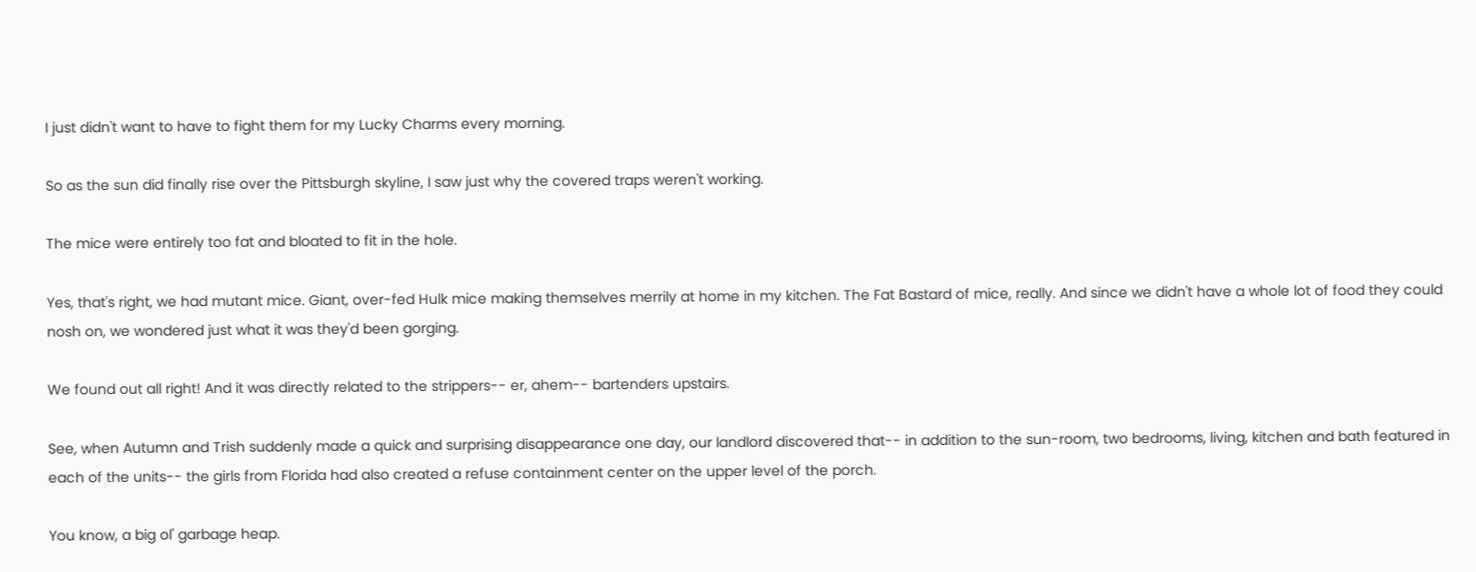I just didn't want to have to fight them for my Lucky Charms every morning.

So as the sun did finally rise over the Pittsburgh skyline, I saw just why the covered traps weren't working.

The mice were entirely too fat and bloated to fit in the hole.

Yes, that's right, we had mutant mice. Giant, over-fed Hulk mice making themselves merrily at home in my kitchen. The Fat Bastard of mice, really. And since we didn't have a whole lot of food they could nosh on, we wondered just what it was they'd been gorging.

We found out all right! And it was directly related to the strippers-- er, ahem-- bartenders upstairs.

See, when Autumn and Trish suddenly made a quick and surprising disappearance one day, our landlord discovered that-- in addition to the sun-room, two bedrooms, living, kitchen and bath featured in each of the units-- the girls from Florida had also created a refuse containment center on the upper level of the porch.

You know, a big ol' garbage heap.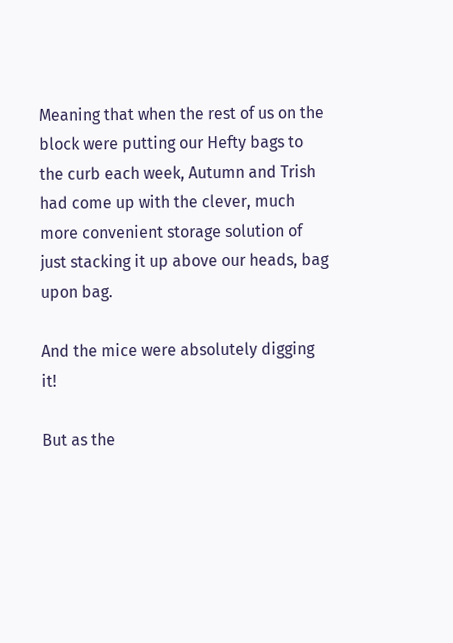Meaning that when the rest of us on the block were putting our Hefty bags to the curb each week, Autumn and Trish had come up with the clever, much more convenient storage solution of just stacking it up above our heads, bag upon bag.

And the mice were absolutely digging it!

But as the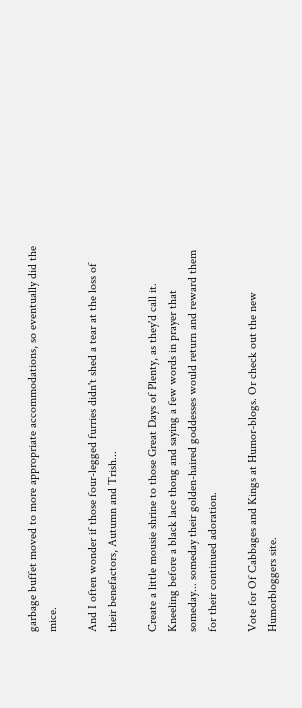garbage buffet moved to more appropriate accommodations, so eventually did the mice.

And I often wonder if those four-legged furries didn't shed a tear at the loss of their benefactors, Autumn and Trish...

Create a little mousie shrine to those Great Days of Plenty, as they'd call it. Kneeling before a black lace thong and saying a few words in prayer that someday... someday their golden-haired goddesses would return and reward them for their continued adoration.

Vote for Of Cabbages and Kings at Humor-blogs. Or check out the new Humorbloggers site.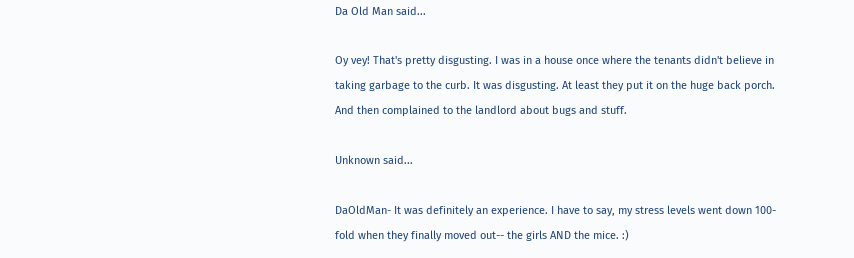Da Old Man said...

Oy vey! That's pretty disgusting. I was in a house once where the tenants didn't believe in taking garbage to the curb. It was disgusting. At least they put it on the huge back porch. And then complained to the landlord about bugs and stuff.

Unknown said...

DaOldMan- It was definitely an experience. I have to say, my stress levels went down 100-fold when they finally moved out-- the girls AND the mice. :)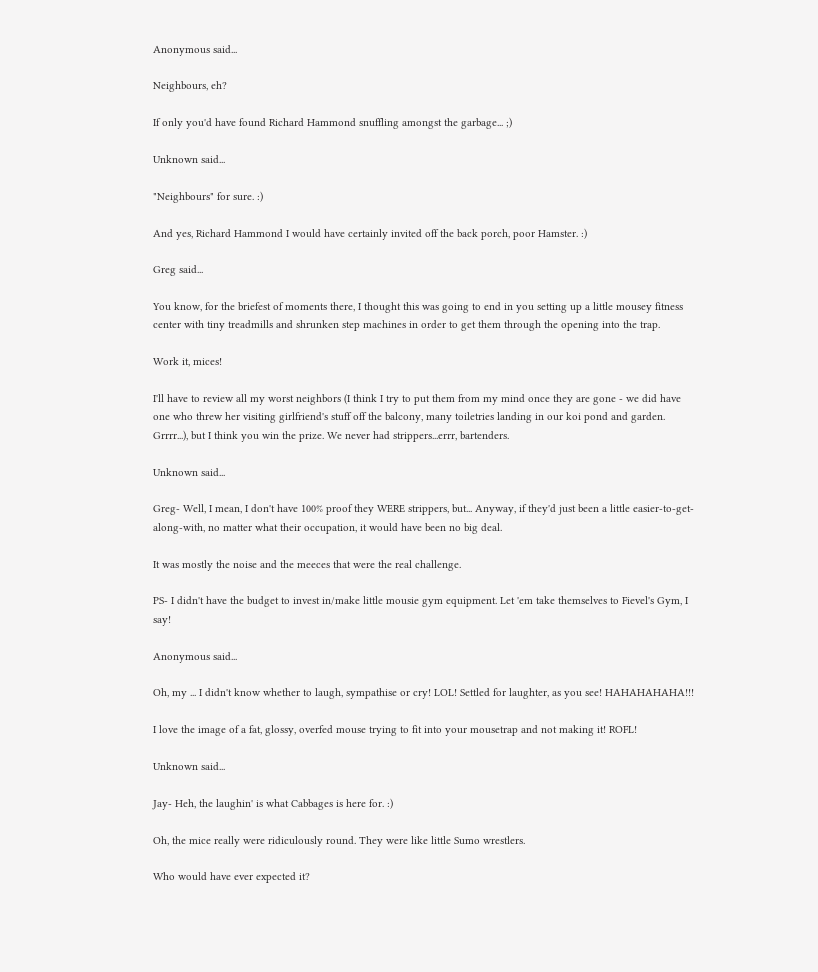Anonymous said...

Neighbours, eh?

If only you'd have found Richard Hammond snuffling amongst the garbage... ;)

Unknown said...

"Neighbours" for sure. :)

And yes, Richard Hammond I would have certainly invited off the back porch, poor Hamster. :)

Greg said...

You know, for the briefest of moments there, I thought this was going to end in you setting up a little mousey fitness center with tiny treadmills and shrunken step machines in order to get them through the opening into the trap.

Work it, mices!

I'll have to review all my worst neighbors (I think I try to put them from my mind once they are gone - we did have one who threw her visiting girlfriend's stuff off the balcony, many toiletries landing in our koi pond and garden. Grrrr...), but I think you win the prize. We never had strippers...errr, bartenders.

Unknown said...

Greg- Well, I mean, I don't have 100% proof they WERE strippers, but... Anyway, if they'd just been a little easier-to-get-along-with, no matter what their occupation, it would have been no big deal.

It was mostly the noise and the meeces that were the real challenge.

PS- I didn't have the budget to invest in/make little mousie gym equipment. Let 'em take themselves to Fievel's Gym, I say!

Anonymous said...

Oh, my ... I didn't know whether to laugh, sympathise or cry! LOL! Settled for laughter, as you see! HAHAHAHAHA!!!

I love the image of a fat, glossy, overfed mouse trying to fit into your mousetrap and not making it! ROFL!

Unknown said...

Jay- Heh, the laughin' is what Cabbages is here for. :)

Oh, the mice really were ridiculously round. They were like little Sumo wrestlers.

Who would have ever expected it?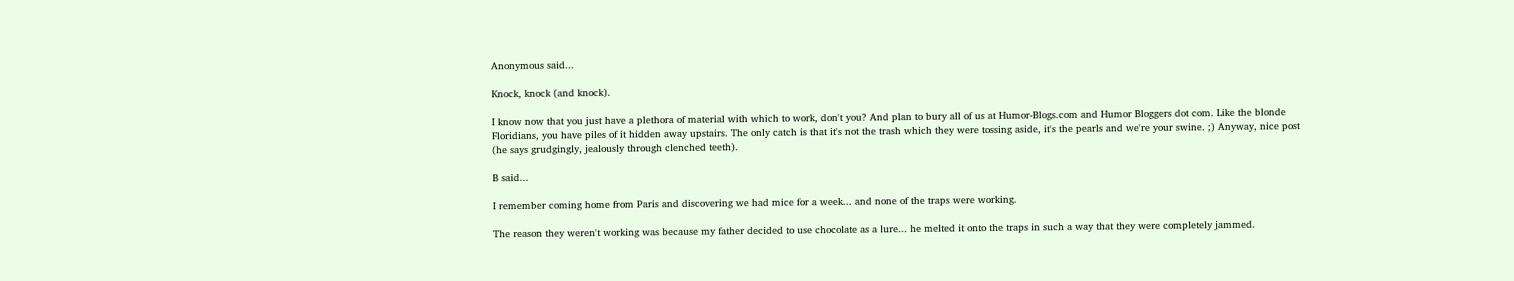Anonymous said...

Knock, knock (and knock).

I know now that you just have a plethora of material with which to work, don't you? And plan to bury all of us at Humor-Blogs.com and Humor Bloggers dot com. Like the blonde Floridians, you have piles of it hidden away upstairs. The only catch is that it's not the trash which they were tossing aside, it's the pearls and we're your swine. ;) Anyway, nice post (he says grudgingly, jealously through clenched teeth).

B said...

I remember coming home from Paris and discovering we had mice for a week... and none of the traps were working.

The reason they weren't working was because my father decided to use chocolate as a lure... he melted it onto the traps in such a way that they were completely jammed.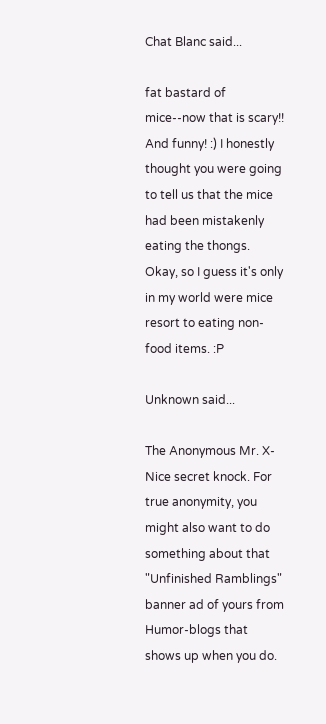Chat Blanc said...

fat bastard of mice--now that is scary!! And funny! :) I honestly thought you were going to tell us that the mice had been mistakenly eating the thongs. Okay, so I guess it's only in my world were mice resort to eating non-food items. :P

Unknown said...

The Anonymous Mr. X- Nice secret knock. For true anonymity, you might also want to do something about that "Unfinished Ramblings" banner ad of yours from Humor-blogs that shows up when you do.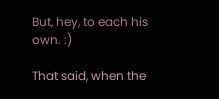But, hey, to each his own. :)

That said, when the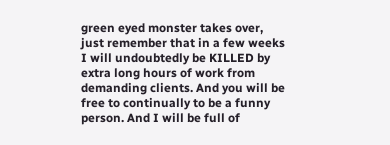green eyed monster takes over, just remember that in a few weeks I will undoubtedly be KILLED by extra long hours of work from demanding clients. And you will be free to continually to be a funny person. And I will be full of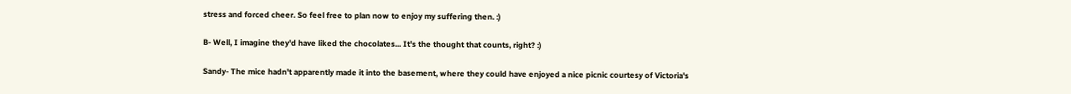stress and forced cheer. So feel free to plan now to enjoy my suffering then. :)

B- Well, I imagine they'd have liked the chocolates... It's the thought that counts, right? :)

Sandy- The mice hadn't apparently made it into the basement, where they could have enjoyed a nice picnic courtesy of Victoria's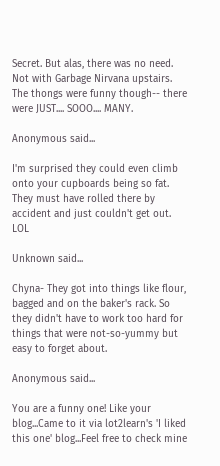Secret. But alas, there was no need. Not with Garbage Nirvana upstairs. The thongs were funny though-- there were JUST.... SOOO.... MANY.

Anonymous said...

I'm surprised they could even climb onto your cupboards being so fat. They must have rolled there by accident and just couldn't get out. LOL

Unknown said...

Chyna- They got into things like flour, bagged and on the baker's rack. So they didn't have to work too hard for things that were not-so-yummy but easy to forget about.

Anonymous said...

You are a funny one! Like your blog...Came to it via lot2learn's 'I liked this one' blog...Feel free to check mine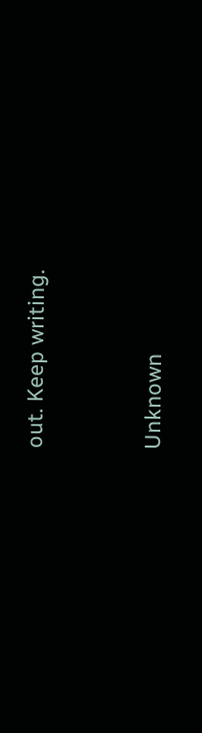out. Keep writing.


Unknown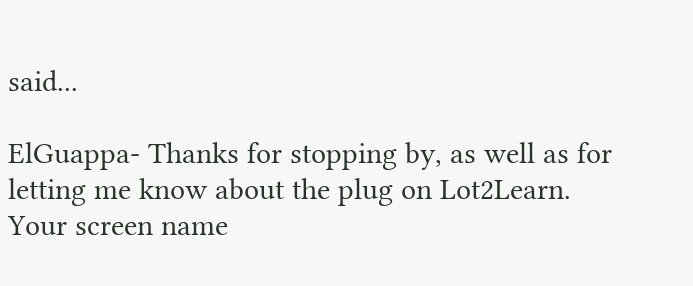said...

ElGuappa- Thanks for stopping by, as well as for letting me know about the plug on Lot2Learn. Your screen name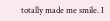totally made me smile. I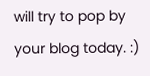will try to pop by your blog today. :)